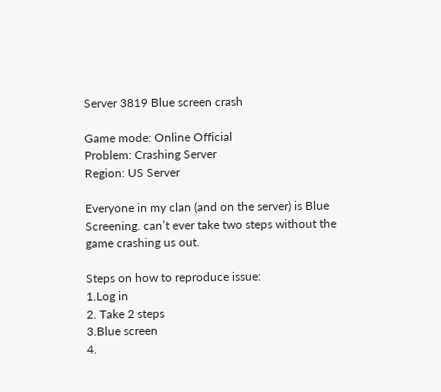Server 3819 Blue screen crash

Game mode: Online Official
Problem: Crashing Server
Region: US Server

Everyone in my clan (and on the server) is Blue Screening. can’t ever take two steps without the game crashing us out.

Steps on how to reproduce issue:
1.Log in
2. Take 2 steps
3.Blue screen
4.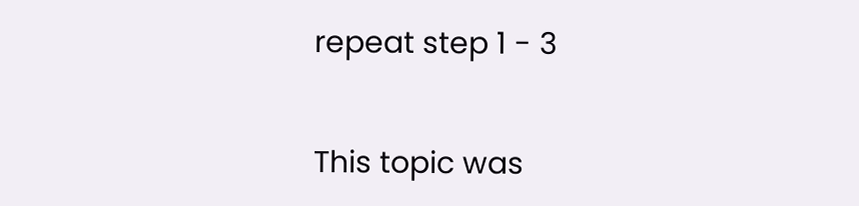repeat step 1 - 3


This topic was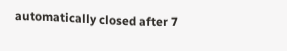automatically closed after 7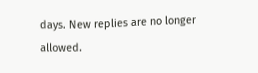days. New replies are no longer allowed.